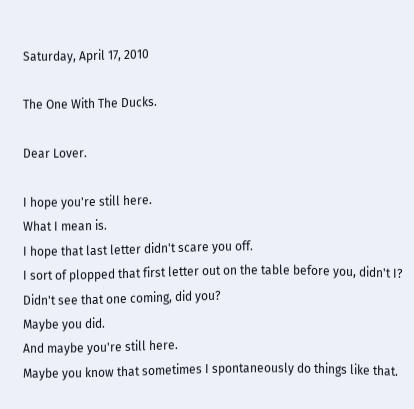Saturday, April 17, 2010

The One With The Ducks.

Dear Lover.

I hope you're still here.
What I mean is.
I hope that last letter didn't scare you off.
I sort of plopped that first letter out on the table before you, didn't I?
Didn't see that one coming, did you?
Maybe you did.
And maybe you're still here.
Maybe you know that sometimes I spontaneously do things like that.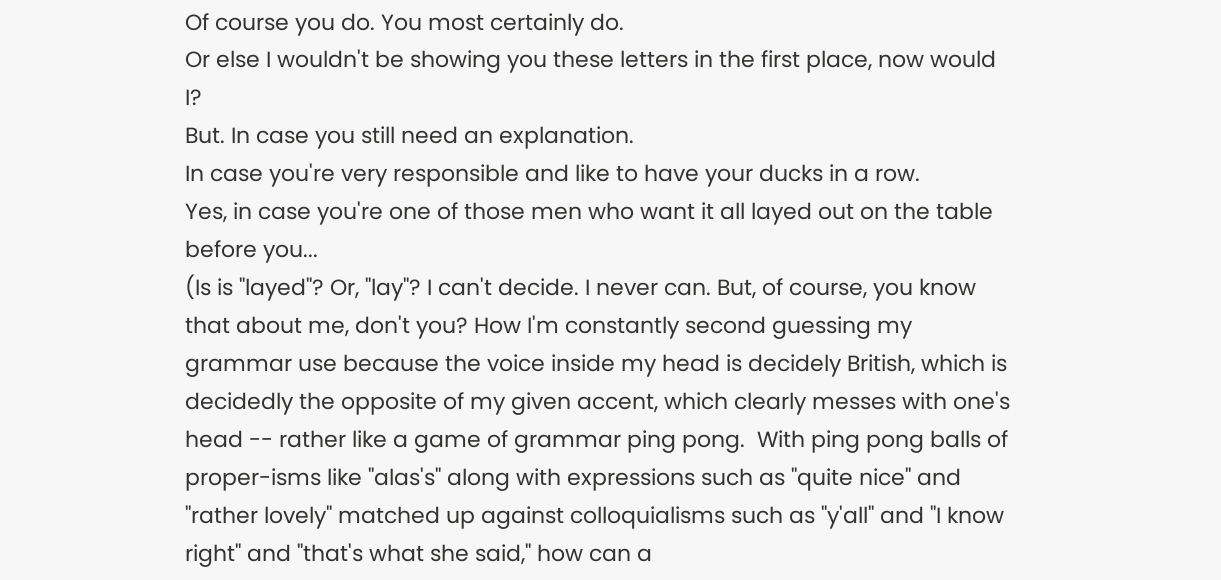Of course you do. You most certainly do.
Or else I wouldn't be showing you these letters in the first place, now would I?
But. In case you still need an explanation.
In case you're very responsible and like to have your ducks in a row.
Yes, in case you're one of those men who want it all layed out on the table before you...
(Is is "layed"? Or, "lay"? I can't decide. I never can. But, of course, you know that about me, don't you? How I'm constantly second guessing my grammar use because the voice inside my head is decidely British, which is decidedly the opposite of my given accent, which clearly messes with one's head -- rather like a game of grammar ping pong.  With ping pong balls of proper-isms like "alas's" along with expressions such as "quite nice" and "rather lovely" matched up against colloquialisms such as "y'all" and "I know right" and "that's what she said," how can a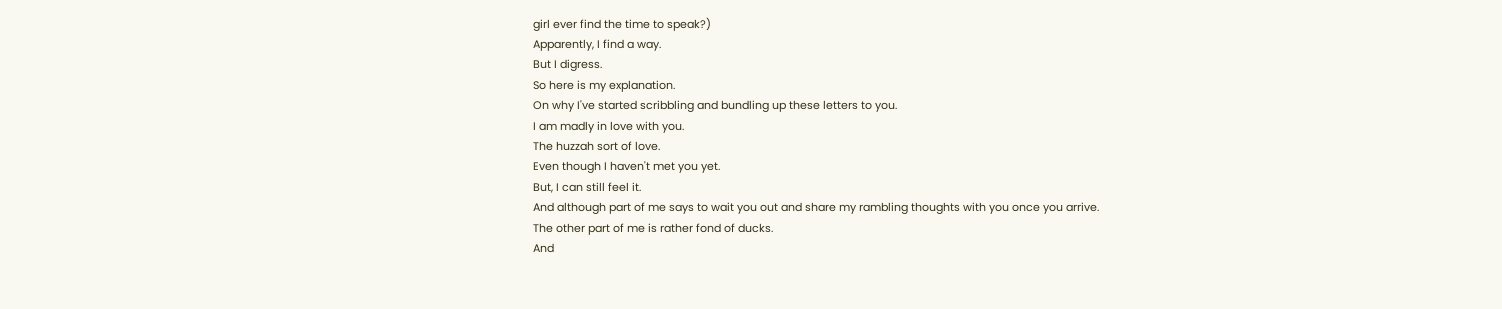girl ever find the time to speak?)
Apparently, I find a way.
But I digress.
So here is my explanation.
On why I've started scribbling and bundling up these letters to you.
I am madly in love with you.
The huzzah sort of love.
Even though I haven't met you yet.
But, I can still feel it.
And although part of me says to wait you out and share my rambling thoughts with you once you arrive.
The other part of me is rather fond of ducks.
And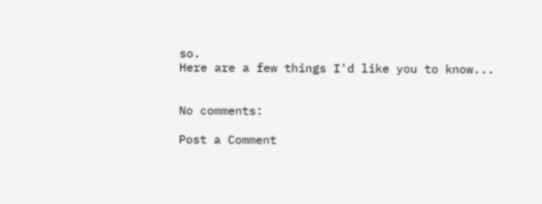so.
Here are a few things I'd like you to know...


No comments:

Post a Comment